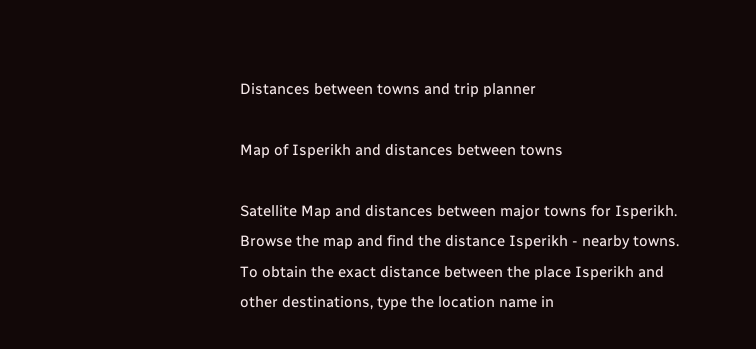Distances between towns and trip planner

Map of Isperikh and distances between towns

Satellite Map and distances between major towns for Isperikh. Browse the map and find the distance Isperikh - nearby towns. To obtain the exact distance between the place Isperikh and other destinations, type the location name in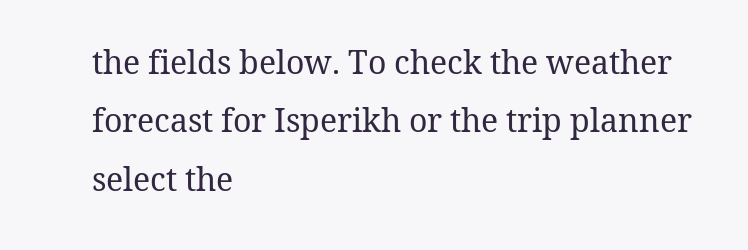the fields below. To check the weather forecast for Isperikh or the trip planner select the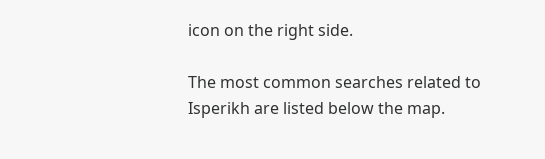icon on the right side.

The most common searches related to Isperikh are listed below the map.